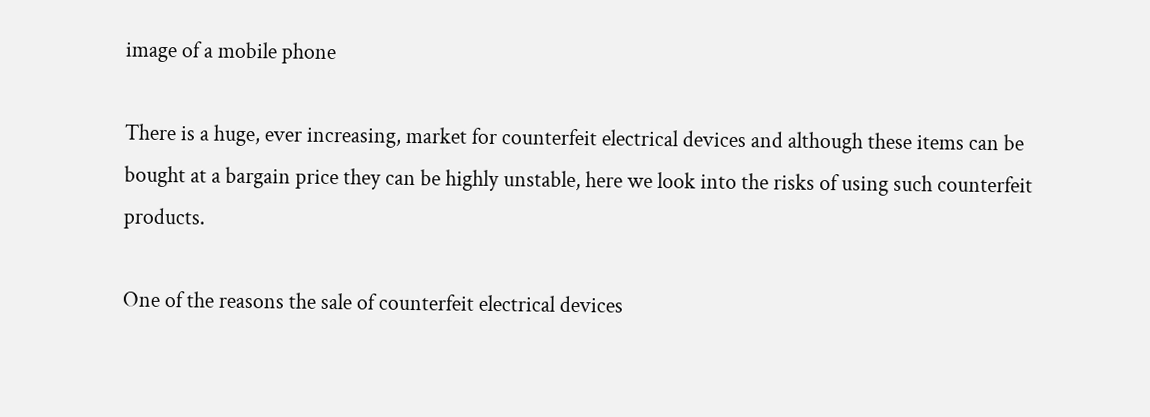image of a mobile phone

There is a huge, ever increasing, market for counterfeit electrical devices and although these items can be bought at a bargain price they can be highly unstable, here we look into the risks of using such counterfeit products.

One of the reasons the sale of counterfeit electrical devices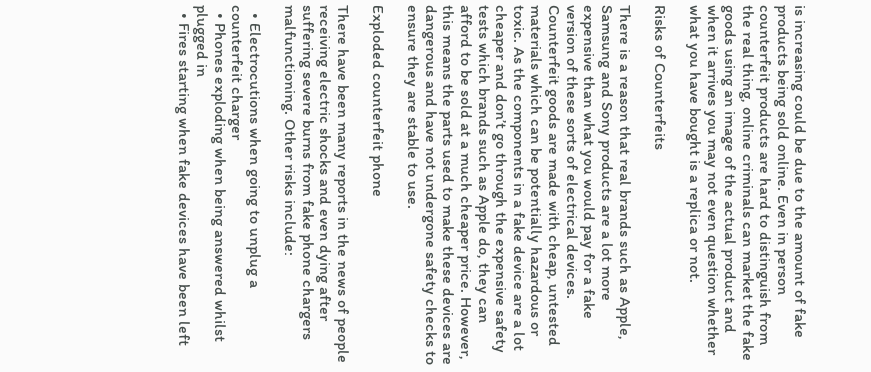is increasing could be due to the amount of fake products being sold online. Even in person counterfeit products are hard to distinguish from the real thing, online criminals can market the fake goods using an image of the actual product and when it arrives you may not even question whether what you have bought is a replica or not.

Risks of Counterfeits

There is a reason that real brands such as Apple, Samsung and Sony products are a lot more expensive than what you would pay for a fake version of these sorts of electrical devices. Counterfeit goods are made with cheap, untested materials which can be potentially hazardous or toxic. As the components in a fake device are a lot cheaper and don’t go through the expensive safety tests which brands such as Apple do, they can afford to be sold at a much cheaper price. However, this means the parts used to make these devices are dangerous and have not undergone safety checks to ensure they are stable to use.

Exploded counterfeit phone

There have been many reports in the news of people receiving electric shocks and even dying after suffering severe burns from fake phone chargers malfunctioning. Other risks include:

  • Electrocutions when going to unplug a counterfeit charger
  • Phones exploding when being answered whilst plugged in
  • Fires starting when fake devices have been left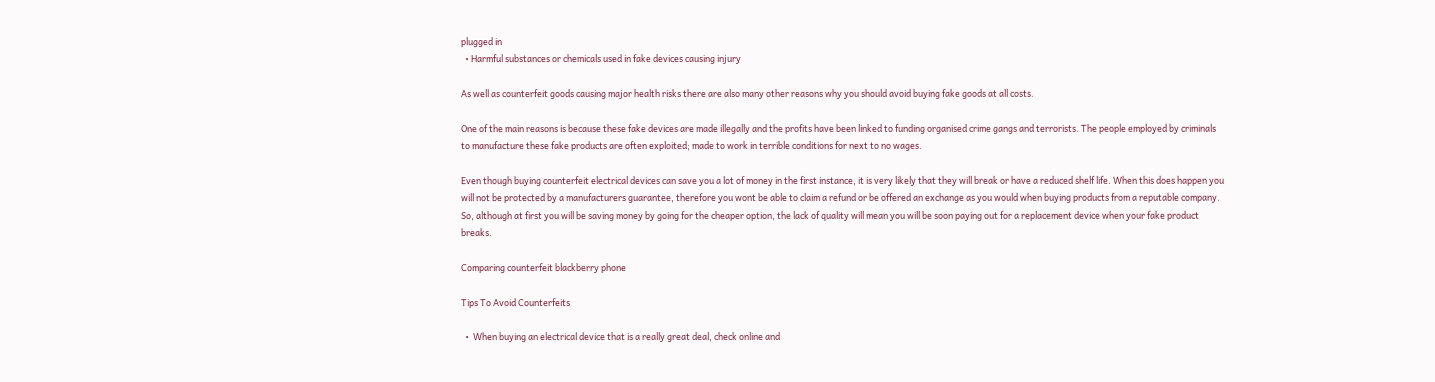plugged in
  • Harmful substances or chemicals used in fake devices causing injury

As well as counterfeit goods causing major health risks there are also many other reasons why you should avoid buying fake goods at all costs.

One of the main reasons is because these fake devices are made illegally and the profits have been linked to funding organised crime gangs and terrorists. The people employed by criminals to manufacture these fake products are often exploited; made to work in terrible conditions for next to no wages.

Even though buying counterfeit electrical devices can save you a lot of money in the first instance, it is very likely that they will break or have a reduced shelf life. When this does happen you will not be protected by a manufacturers guarantee, therefore you wont be able to claim a refund or be offered an exchange as you would when buying products from a reputable company. So, although at first you will be saving money by going for the cheaper option, the lack of quality will mean you will be soon paying out for a replacement device when your fake product breaks.

Comparing counterfeit blackberry phone

Tips To Avoid Counterfeits

  •  When buying an electrical device that is a really great deal, check online and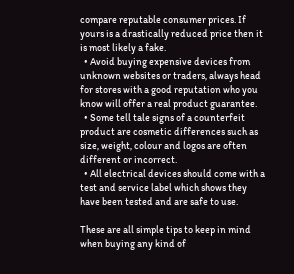compare reputable consumer prices. If yours is a drastically reduced price then it is most likely a fake.
  • Avoid buying expensive devices from unknown websites or traders, always head for stores with a good reputation who you know will offer a real product guarantee.
  • Some tell tale signs of a counterfeit product are cosmetic differences such as size, weight, colour and logos are often different or incorrect.
  • All electrical devices should come with a test and service label which shows they have been tested and are safe to use.

These are all simple tips to keep in mind when buying any kind of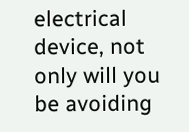electrical device, not only will you be avoiding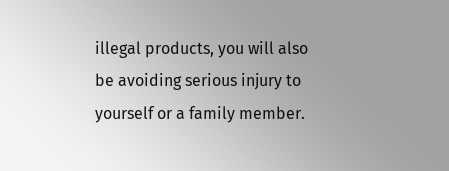illegal products, you will also be avoiding serious injury to yourself or a family member.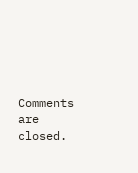Comments are closed.